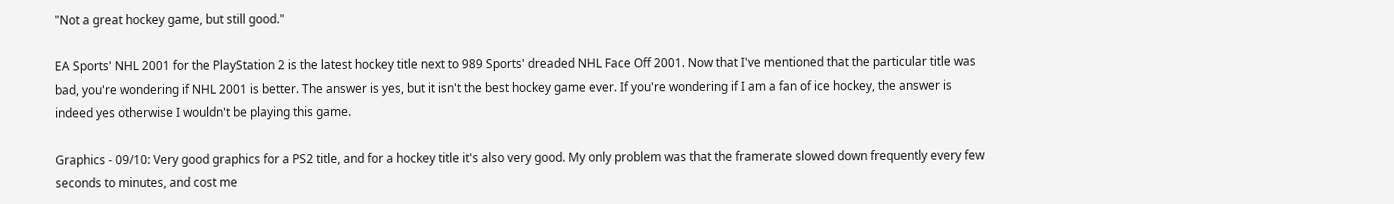"Not a great hockey game, but still good."

EA Sports' NHL 2001 for the PlayStation 2 is the latest hockey title next to 989 Sports' dreaded NHL Face Off 2001. Now that I've mentioned that the particular title was bad, you're wondering if NHL 2001 is better. The answer is yes, but it isn't the best hockey game ever. If you're wondering if I am a fan of ice hockey, the answer is indeed yes otherwise I wouldn't be playing this game.

Graphics - 09/10: Very good graphics for a PS2 title, and for a hockey title it's also very good. My only problem was that the framerate slowed down frequently every few seconds to minutes, and cost me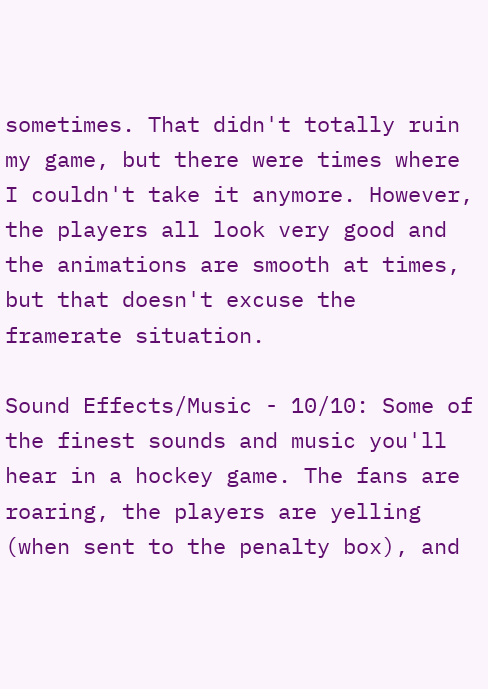sometimes. That didn't totally ruin my game, but there were times where I couldn't take it anymore. However, the players all look very good and the animations are smooth at times, but that doesn't excuse the framerate situation.

Sound Effects/Music - 10/10: Some of the finest sounds and music you'll hear in a hockey game. The fans are roaring, the players are yelling (when sent to the penalty box), and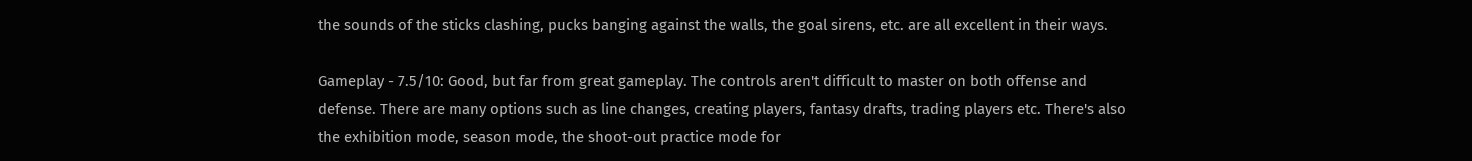the sounds of the sticks clashing, pucks banging against the walls, the goal sirens, etc. are all excellent in their ways.

Gameplay - 7.5/10: Good, but far from great gameplay. The controls aren't difficult to master on both offense and defense. There are many options such as line changes, creating players, fantasy drafts, trading players etc. There's also the exhibition mode, season mode, the shoot-out practice mode for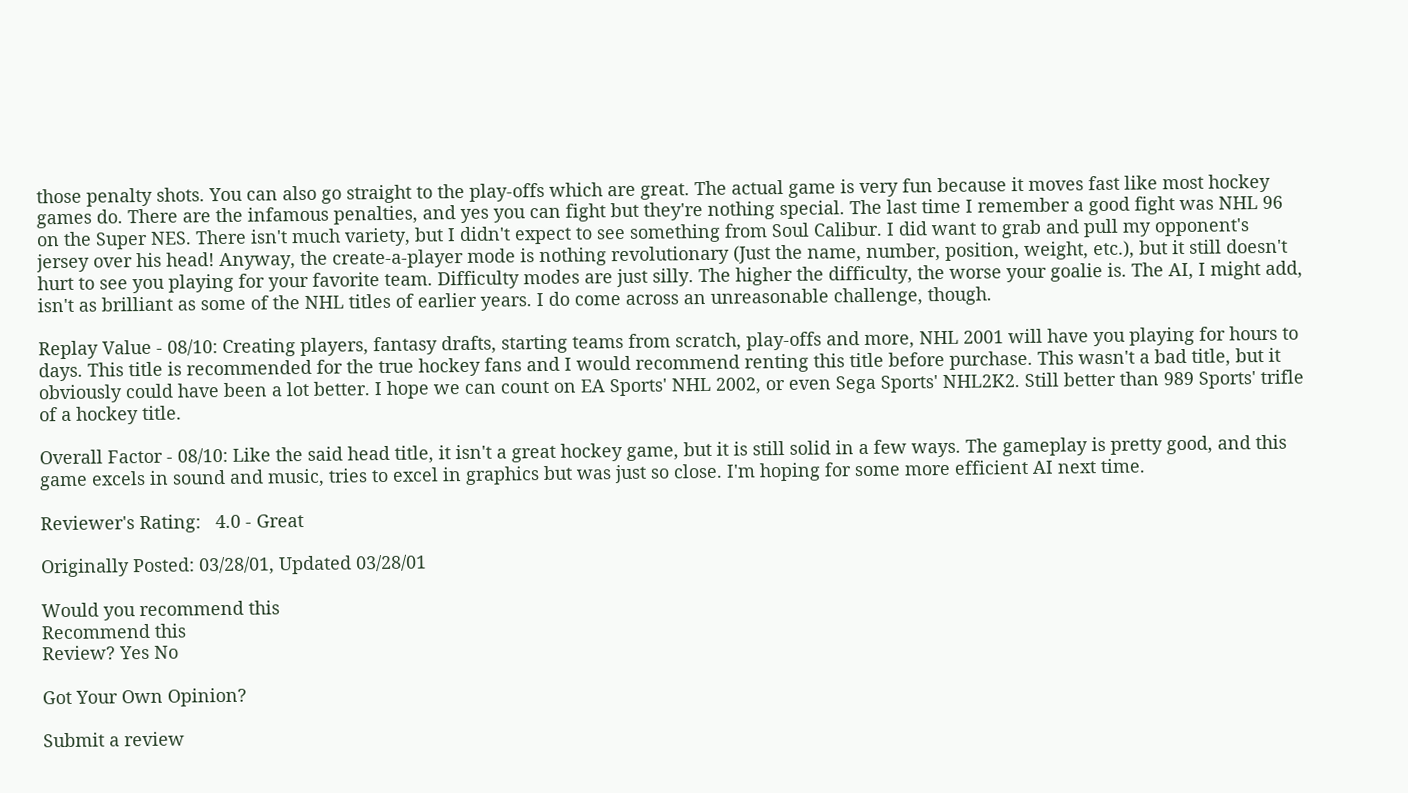those penalty shots. You can also go straight to the play-offs which are great. The actual game is very fun because it moves fast like most hockey games do. There are the infamous penalties, and yes you can fight but they're nothing special. The last time I remember a good fight was NHL 96 on the Super NES. There isn't much variety, but I didn't expect to see something from Soul Calibur. I did want to grab and pull my opponent's jersey over his head! Anyway, the create-a-player mode is nothing revolutionary (Just the name, number, position, weight, etc.), but it still doesn't hurt to see you playing for your favorite team. Difficulty modes are just silly. The higher the difficulty, the worse your goalie is. The AI, I might add, isn't as brilliant as some of the NHL titles of earlier years. I do come across an unreasonable challenge, though.

Replay Value - 08/10: Creating players, fantasy drafts, starting teams from scratch, play-offs and more, NHL 2001 will have you playing for hours to days. This title is recommended for the true hockey fans and I would recommend renting this title before purchase. This wasn't a bad title, but it obviously could have been a lot better. I hope we can count on EA Sports' NHL 2002, or even Sega Sports' NHL2K2. Still better than 989 Sports' trifle of a hockey title.

Overall Factor - 08/10: Like the said head title, it isn't a great hockey game, but it is still solid in a few ways. The gameplay is pretty good, and this game excels in sound and music, tries to excel in graphics but was just so close. I'm hoping for some more efficient AI next time.

Reviewer's Rating:   4.0 - Great

Originally Posted: 03/28/01, Updated 03/28/01

Would you recommend this
Recommend this
Review? Yes No

Got Your Own Opinion?

Submit a review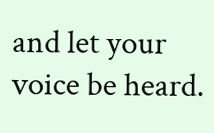and let your voice be heard.